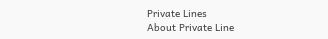Private Lines
About Private Line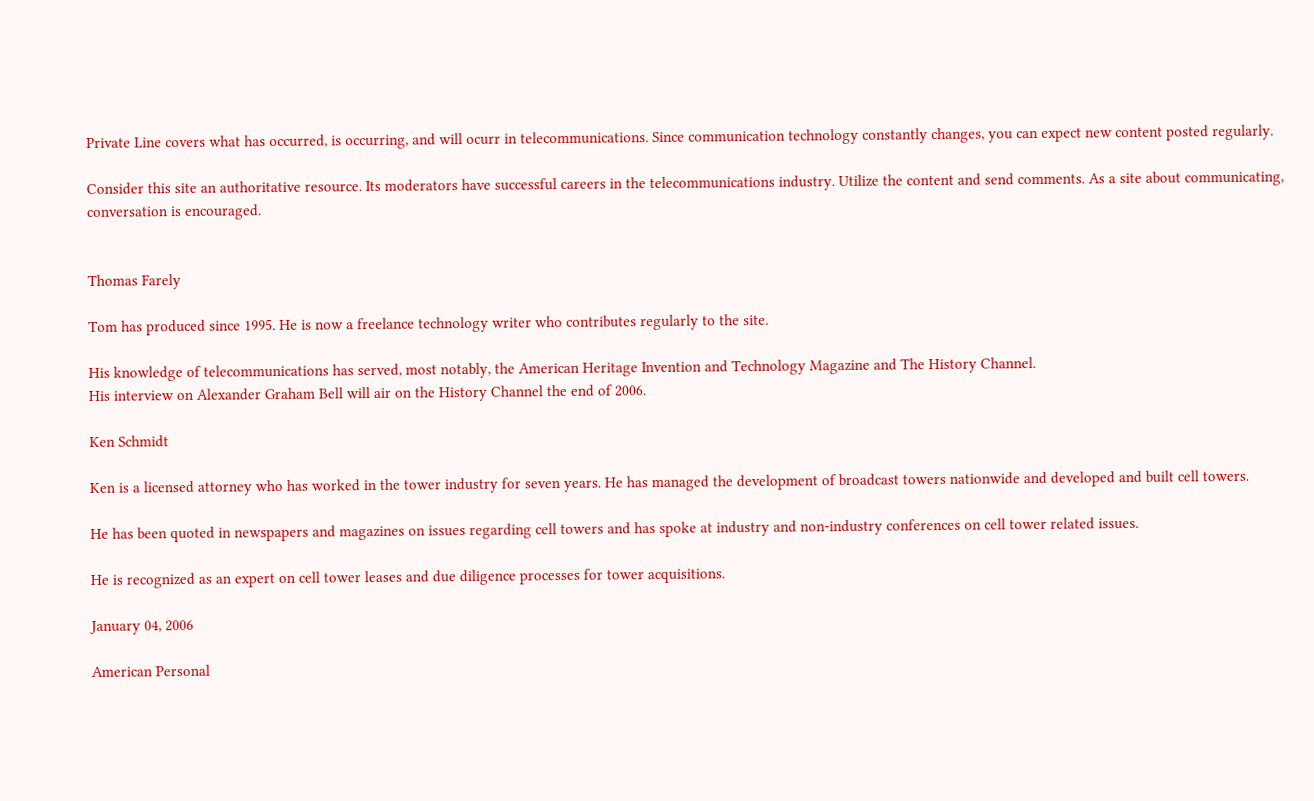Private Line covers what has occurred, is occurring, and will ocurr in telecommunications. Since communication technology constantly changes, you can expect new content posted regularly.

Consider this site an authoritative resource. Its moderators have successful careers in the telecommunications industry. Utilize the content and send comments. As a site about communicating, conversation is encouraged.


Thomas Farely

Tom has produced since 1995. He is now a freelance technology writer who contributes regularly to the site.

His knowledge of telecommunications has served, most notably, the American Heritage Invention and Technology Magazine and The History Channel.
His interview on Alexander Graham Bell will air on the History Channel the end of 2006.

Ken Schmidt

Ken is a licensed attorney who has worked in the tower industry for seven years. He has managed the development of broadcast towers nationwide and developed and built cell towers.

He has been quoted in newspapers and magazines on issues regarding cell towers and has spoke at industry and non-industry conferences on cell tower related issues.

He is recognized as an expert on cell tower leases and due diligence processes for tower acquisitions.

January 04, 2006

American Personal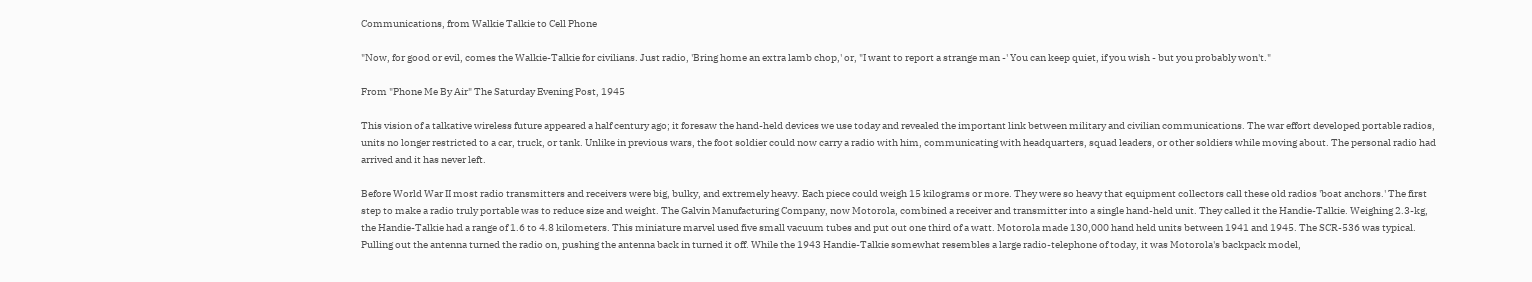Communications, from Walkie Talkie to Cell Phone

"Now, for good or evil, comes the Walkie-Talkie for civilians. Just radio, 'Bring home an extra lamb chop,' or, "I want to report a strange man -' You can keep quiet, if you wish - but you probably won't."

From "Phone Me By Air" The Saturday Evening Post, 1945

This vision of a talkative wireless future appeared a half century ago; it foresaw the hand-held devices we use today and revealed the important link between military and civilian communications. The war effort developed portable radios, units no longer restricted to a car, truck, or tank. Unlike in previous wars, the foot soldier could now carry a radio with him, communicating with headquarters, squad leaders, or other soldiers while moving about. The personal radio had arrived and it has never left.

Before World War II most radio transmitters and receivers were big, bulky, and extremely heavy. Each piece could weigh 15 kilograms or more. They were so heavy that equipment collectors call these old radios 'boat anchors.' The first step to make a radio truly portable was to reduce size and weight. The Galvin Manufacturing Company, now Motorola, combined a receiver and transmitter into a single hand-held unit. They called it the Handie-Talkie. Weighing 2.3-kg, the Handie-Talkie had a range of 1.6 to 4.8 kilometers. This miniature marvel used five small vacuum tubes and put out one third of a watt. Motorola made 130,000 hand held units between 1941 and 1945. The SCR-536 was typical. Pulling out the antenna turned the radio on, pushing the antenna back in turned it off. While the 1943 Handie-Talkie somewhat resembles a large radio-telephone of today, it was Motorola's backpack model,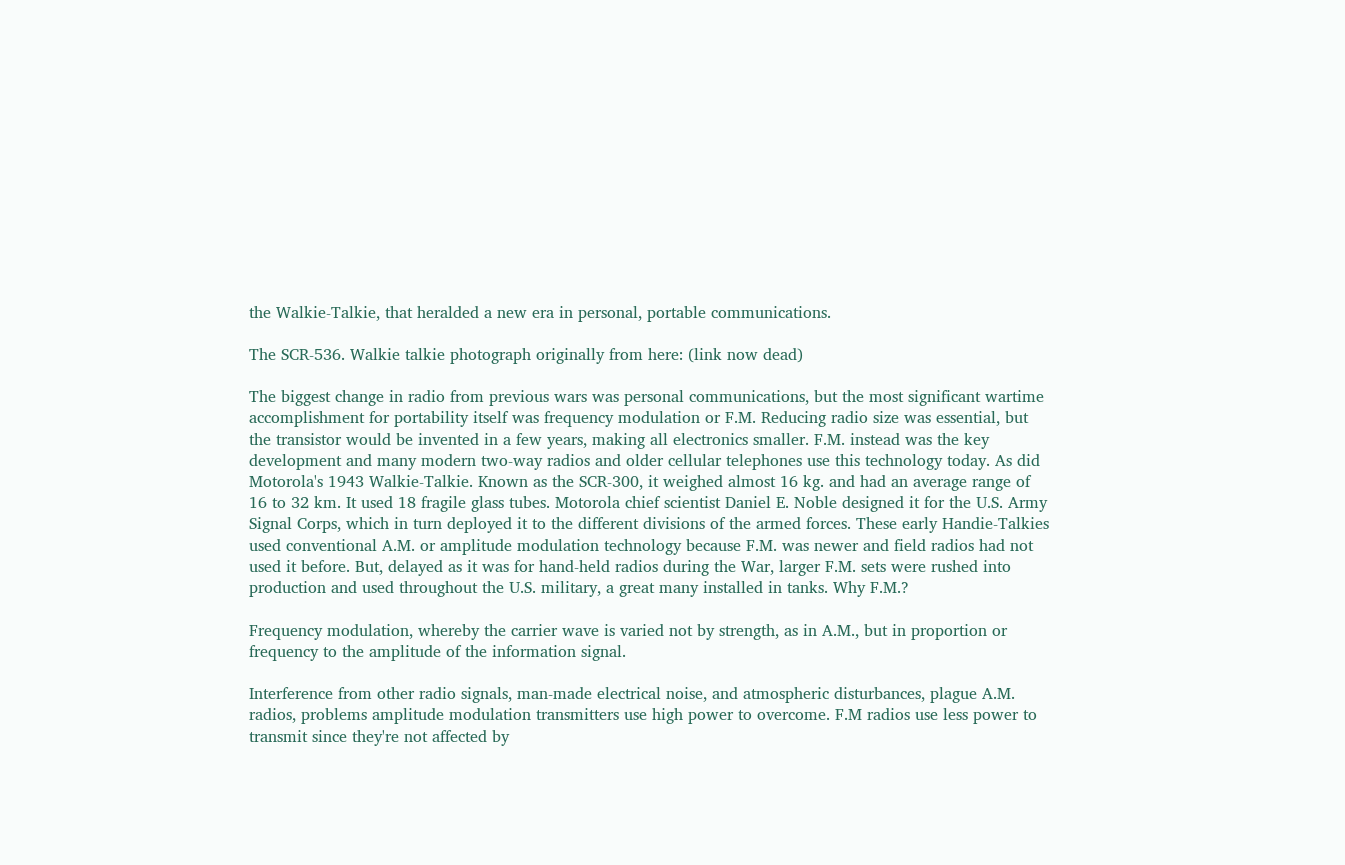the Walkie-Talkie, that heralded a new era in personal, portable communications.

The SCR-536. Walkie talkie photograph originally from here: (link now dead)

The biggest change in radio from previous wars was personal communications, but the most significant wartime accomplishment for portability itself was frequency modulation or F.M. Reducing radio size was essential, but the transistor would be invented in a few years, making all electronics smaller. F.M. instead was the key development and many modern two-way radios and older cellular telephones use this technology today. As did Motorola's 1943 Walkie-Talkie. Known as the SCR-300, it weighed almost 16 kg. and had an average range of 16 to 32 km. It used 18 fragile glass tubes. Motorola chief scientist Daniel E. Noble designed it for the U.S. Army Signal Corps, which in turn deployed it to the different divisions of the armed forces. These early Handie-Talkies used conventional A.M. or amplitude modulation technology because F.M. was newer and field radios had not used it before. But, delayed as it was for hand-held radios during the War, larger F.M. sets were rushed into production and used throughout the U.S. military, a great many installed in tanks. Why F.M.?

Frequency modulation, whereby the carrier wave is varied not by strength, as in A.M., but in proportion or frequency to the amplitude of the information signal.

Interference from other radio signals, man-made electrical noise, and atmospheric disturbances, plague A.M. radios, problems amplitude modulation transmitters use high power to overcome. F.M radios use less power to transmit since they're not affected by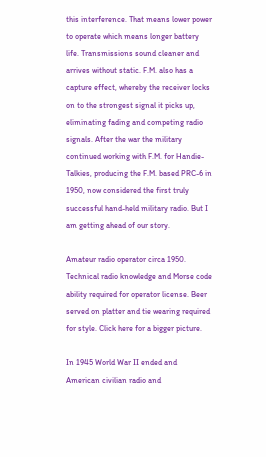this interference. That means lower power to operate which means longer battery life. Transmissions sound cleaner and arrives without static. F.M. also has a capture effect, whereby the receiver locks on to the strongest signal it picks up, eliminating fading and competing radio signals. After the war the military continued working with F.M. for Handie-Talkies, producing the F.M. based PRC-6 in 1950, now considered the first truly successful hand-held military radio. But I am getting ahead of our story.

Amateur radio operator circa 1950. Technical radio knowledge and Morse code ability required for operator license. Beer served on platter and tie wearing required for style. Click here for a bigger picture.

In 1945 World War II ended and American civilian radio and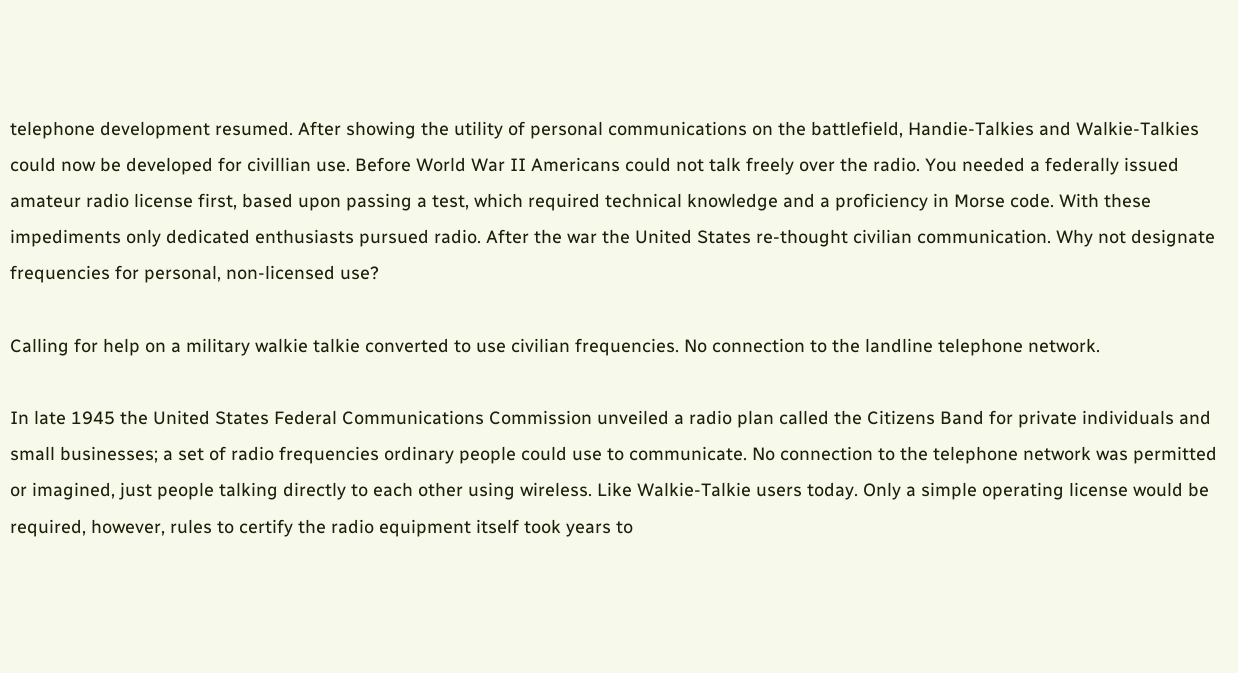telephone development resumed. After showing the utility of personal communications on the battlefield, Handie-Talkies and Walkie-Talkies could now be developed for civillian use. Before World War II Americans could not talk freely over the radio. You needed a federally issued amateur radio license first, based upon passing a test, which required technical knowledge and a proficiency in Morse code. With these impediments only dedicated enthusiasts pursued radio. After the war the United States re-thought civilian communication. Why not designate frequencies for personal, non-licensed use?

Calling for help on a military walkie talkie converted to use civilian frequencies. No connection to the landline telephone network.

In late 1945 the United States Federal Communications Commission unveiled a radio plan called the Citizens Band for private individuals and small businesses; a set of radio frequencies ordinary people could use to communicate. No connection to the telephone network was permitted or imagined, just people talking directly to each other using wireless. Like Walkie-Talkie users today. Only a simple operating license would be required, however, rules to certify the radio equipment itself took years to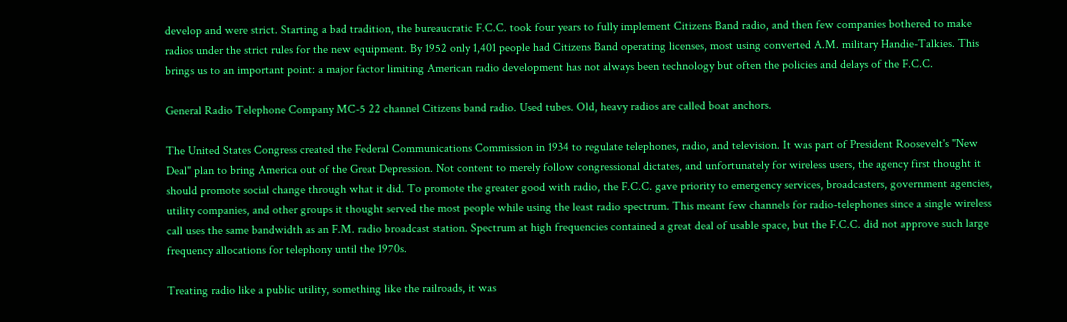develop and were strict. Starting a bad tradition, the bureaucratic F.C.C. took four years to fully implement Citizens Band radio, and then few companies bothered to make radios under the strict rules for the new equipment. By 1952 only 1,401 people had Citizens Band operating licenses, most using converted A.M. military Handie-Talkies. This brings us to an important point: a major factor limiting American radio development has not always been technology but often the policies and delays of the F.C.C.

General Radio Telephone Company MC-5 22 channel Citizens band radio. Used tubes. Old, heavy radios are called boat anchors.

The United States Congress created the Federal Communications Commission in 1934 to regulate telephones, radio, and television. It was part of President Roosevelt's "New Deal" plan to bring America out of the Great Depression. Not content to merely follow congressional dictates, and unfortunately for wireless users, the agency first thought it should promote social change through what it did. To promote the greater good with radio, the F.C.C. gave priority to emergency services, broadcasters, government agencies, utility companies, and other groups it thought served the most people while using the least radio spectrum. This meant few channels for radio-telephones since a single wireless call uses the same bandwidth as an F.M. radio broadcast station. Spectrum at high frequencies contained a great deal of usable space, but the F.C.C. did not approve such large frequency allocations for telephony until the 1970s.

Treating radio like a public utility, something like the railroads, it was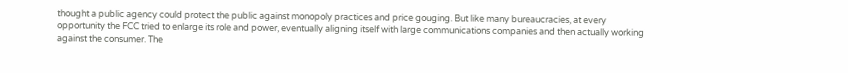thought a public agency could protect the public against monopoly practices and price gouging. But like many bureaucracies, at every opportunity the FCC tried to enlarge its role and power, eventually aligning itself with large communications companies and then actually working against the consumer. The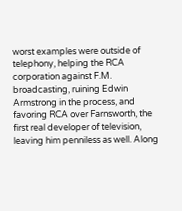worst examples were outside of telephony, helping the RCA corporation against F.M. broadcasting, ruining Edwin Armstrong in the process, and favoring RCA over Farnsworth, the first real developer of television, leaving him penniless as well. Along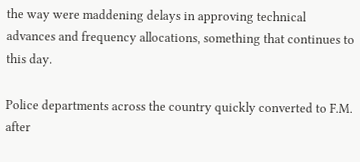the way were maddening delays in approving technical advances and frequency allocations, something that continues to this day.

Police departments across the country quickly converted to F.M. after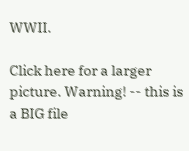WWII.

Click here for a larger picture. Warning! -- this is a BIG file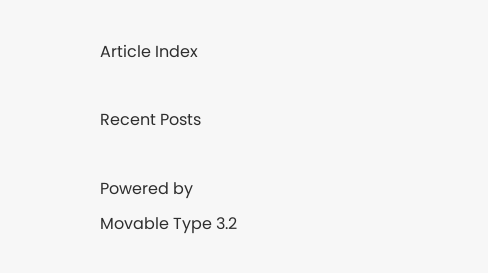Article Index

Recent Posts

Powered by
Movable Type 3.2